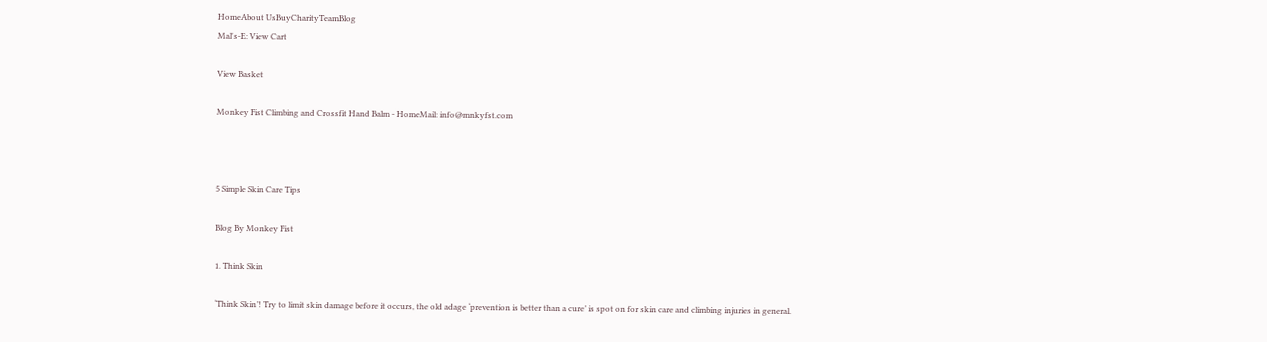HomeAbout UsBuyCharityTeamBlog
Mal's-E: View Cart

View Basket

Monkey Fist Climbing and Crossfit Hand Balm - HomeMail: info@mnkyfst.com



5 Simple Skin Care Tips

Blog By Monkey Fist

1. Think Skin

‘Think Skin’! Try to limit skin damage before it occurs, the old adage ‘prevention is better than a cure’ is spot on for skin care and climbing injuries in general.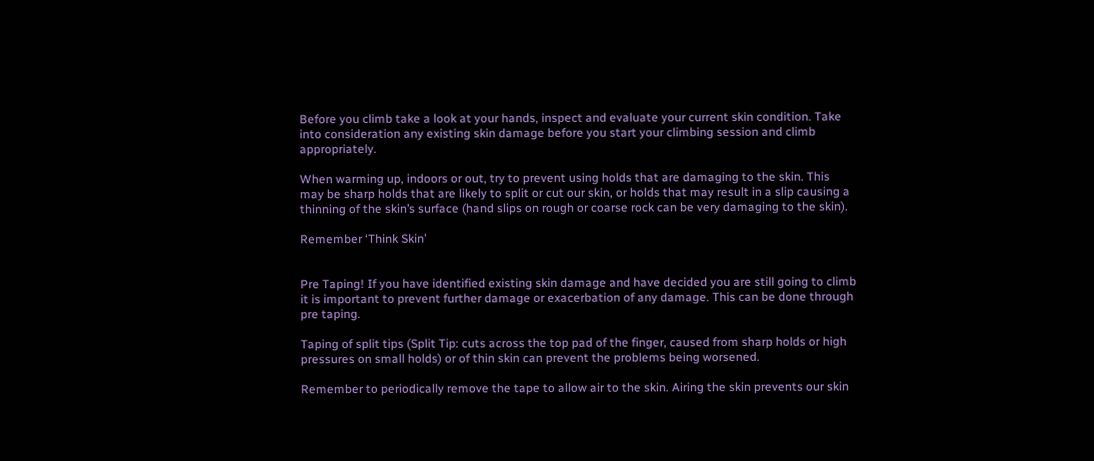Before you climb take a look at your hands, inspect and evaluate your current skin condition. Take into consideration any existing skin damage before you start your climbing session and climb appropriately.

When warming up, indoors or out, try to prevent using holds that are damaging to the skin. This may be sharp holds that are likely to split or cut our skin, or holds that may result in a slip causing a thinning of the skin’s surface (hand slips on rough or coarse rock can be very damaging to the skin).

Remember ‘Think Skin’


Pre Taping! If you have identified existing skin damage and have decided you are still going to climb it is important to prevent further damage or exacerbation of any damage. This can be done through pre taping.

Taping of split tips (Split Tip: cuts across the top pad of the finger, caused from sharp holds or high pressures on small holds) or of thin skin can prevent the problems being worsened.

Remember to periodically remove the tape to allow air to the skin. Airing the skin prevents our skin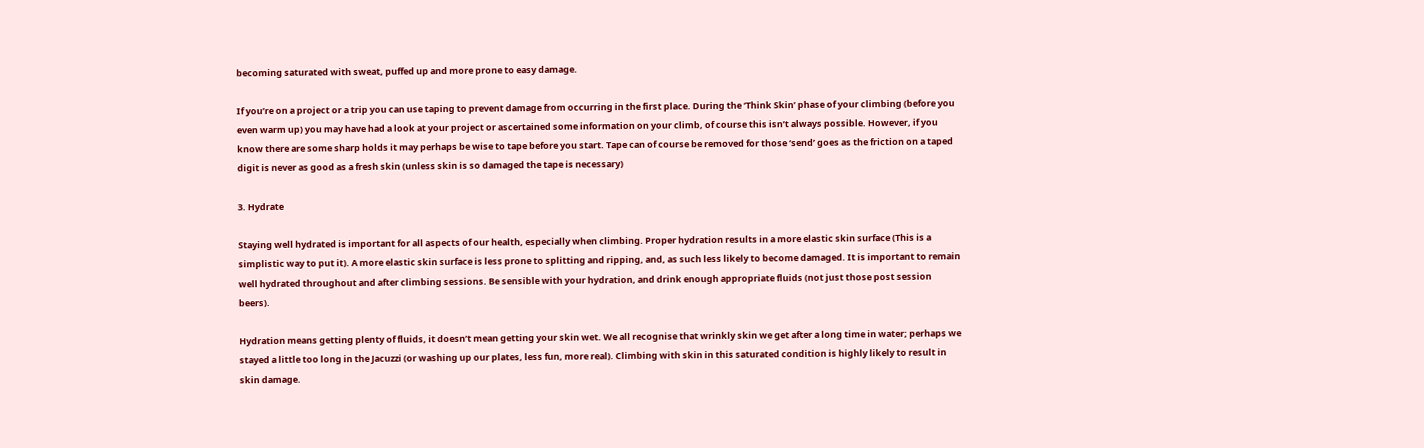becoming saturated with sweat, puffed up and more prone to easy damage.

If you’re on a project or a trip you can use taping to prevent damage from occurring in the first place. During the ‘Think Skin’ phase of your climbing (before you even warm up) you may have had a look at your project or ascertained some information on your climb, of course this isn’t always possible. However, if you know there are some sharp holds it may perhaps be wise to tape before you start. Tape can of course be removed for those ‘send’ goes as the friction on a taped digit is never as good as a fresh skin (unless skin is so damaged the tape is necessary)

3. Hydrate

Staying well hydrated is important for all aspects of our health, especially when climbing. Proper hydration results in a more elastic skin surface (This is a simplistic way to put it). A more elastic skin surface is less prone to splitting and ripping, and, as such less likely to become damaged. It is important to remain well hydrated throughout and after climbing sessions. Be sensible with your hydration, and drink enough appropriate fluids (not just those post session beers).

Hydration means getting plenty of fluids, it doesn’t mean getting your skin wet. We all recognise that wrinkly skin we get after a long time in water; perhaps we stayed a little too long in the Jacuzzi (or washing up our plates, less fun, more real). Climbing with skin in this saturated condition is highly likely to result in skin damage.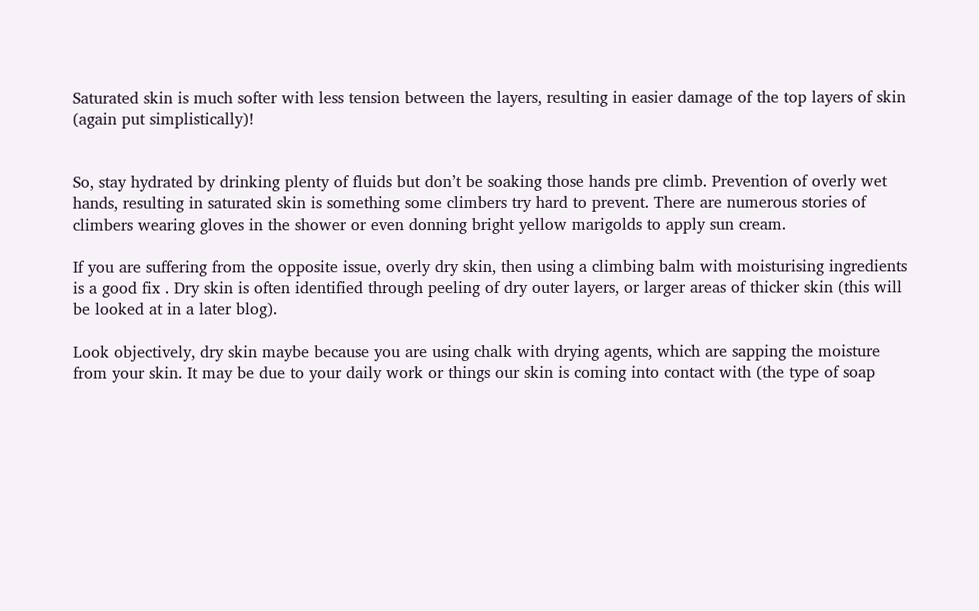Saturated skin is much softer with less tension between the layers, resulting in easier damage of the top layers of skin (again put simplistically)!


So, stay hydrated by drinking plenty of fluids but don’t be soaking those hands pre climb. Prevention of overly wet hands, resulting in saturated skin is something some climbers try hard to prevent. There are numerous stories of climbers wearing gloves in the shower or even donning bright yellow marigolds to apply sun cream.

If you are suffering from the opposite issue, overly dry skin, then using a climbing balm with moisturising ingredients is a good fix . Dry skin is often identified through peeling of dry outer layers, or larger areas of thicker skin (this will be looked at in a later blog).

Look objectively, dry skin maybe because you are using chalk with drying agents, which are sapping the moisture from your skin. It may be due to your daily work or things our skin is coming into contact with (the type of soap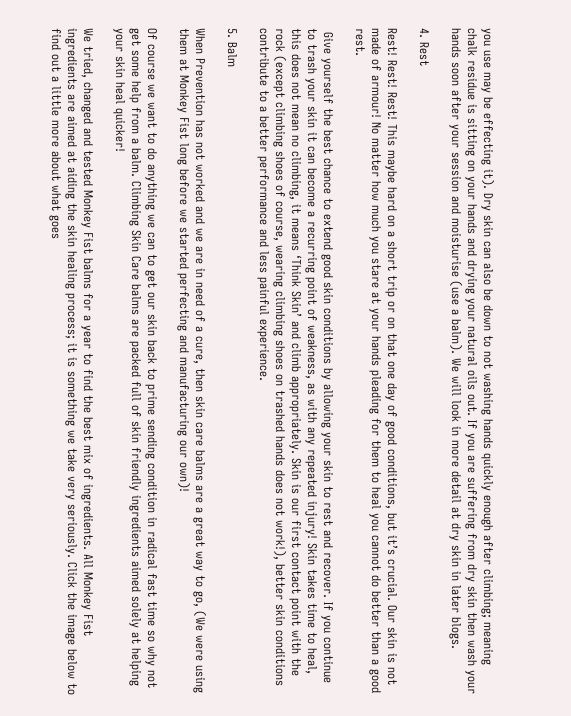you use may be effecting it). Dry skin can also be down to not washing hands quickly enough after climbing; meaning chalk residue is sitting on your hands and drying your natural oils out. If you are suffering from dry skin then wash your hands soon after your session and moisturise (use a balm). We will look in more detail at dry skin in later blogs.

4. Rest

Rest! Rest! Rest! This maybe hard on a short trip or on that one day of good conditions, but it’s crucial. Our skin is not made of armour! No matter how much you stare at your hands pleading for them to heal you cannot do better than a good rest.

 Give yourself the best chance to extend good skin conditions by allowing your skin to rest and recover. If you continue to trash your skin it can become a recurring point of weakness, as with any repeated injury! Skin takes time to heal, this does not mean no climbing, it means ‘Think Skin’ and climb appropriately. Skin is our first contact point with the rock (except climbing shoes of course, wearing climbing shoes on trashed hands does not work!), better skin conditions contribute to a better performance and less painful experience.

5. Balm

When Prevention has not worked and we are in need of a cure, then skin care balms are a great way to go, (We were using them at Monkey Fist long before we started perfecting and manufacturing our own)!

Of course we want to do anything we can to get our skin back to prime sending condition in radical fast time so why not get some help from a balm. Climbing Skin Care balms are packed full of skin friendly ingredients aimed solely at helping your skin heal quicker!

We tried, changed and tested Monkey Fist balms for a year to find the best mix of ingredients. All Monkey Fist ingredients are aimed at aiding the skin healing process; it is something we take very seriously. Click the image below to find out a little more about what goes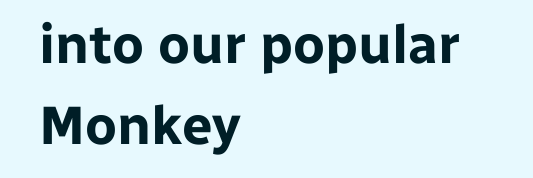into our popular Monkey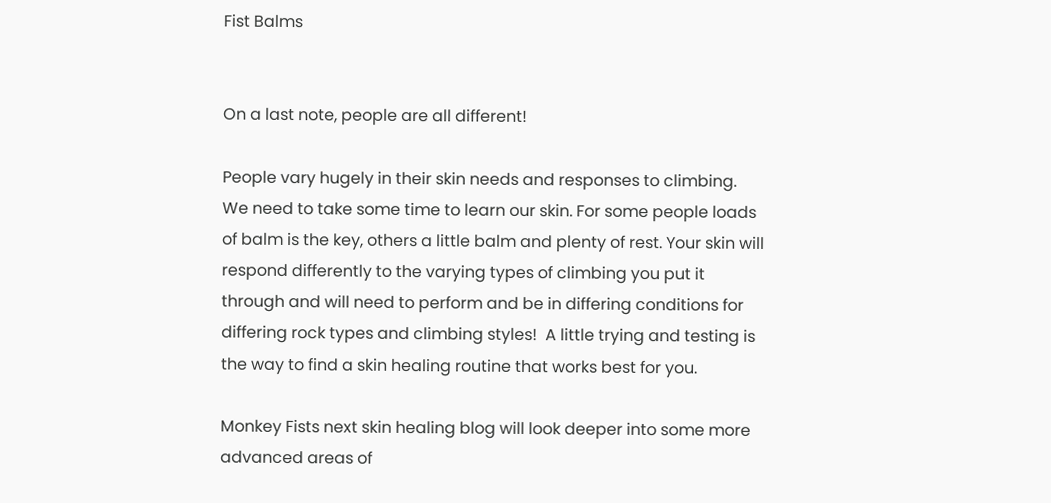Fist Balms


On a last note, people are all different!

People vary hugely in their skin needs and responses to climbing. We need to take some time to learn our skin. For some people loads of balm is the key, others a little balm and plenty of rest. Your skin will respond differently to the varying types of climbing you put it through and will need to perform and be in differing conditions for differing rock types and climbing styles!  A little trying and testing is the way to find a skin healing routine that works best for you.

Monkey Fists next skin healing blog will look deeper into some more advanced areas of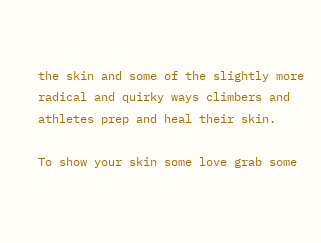the skin and some of the slightly more radical and quirky ways climbers and athletes prep and heal their skin.

To show your skin some love grab some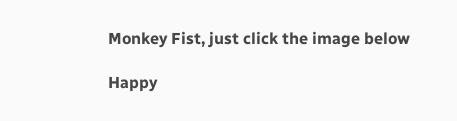Monkey Fist, just click the image below

Happy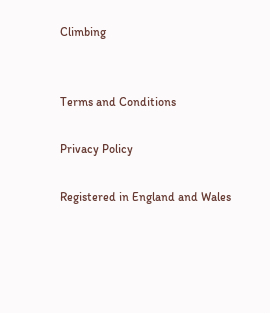Climbing


Terms and Conditions

Privacy Policy

Registered in England and Wales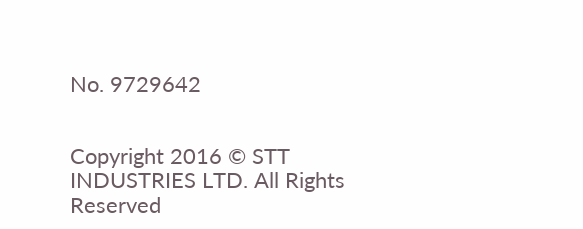No. 9729642


Copyright 2016 © STT INDUSTRIES LTD. All Rights Reserved